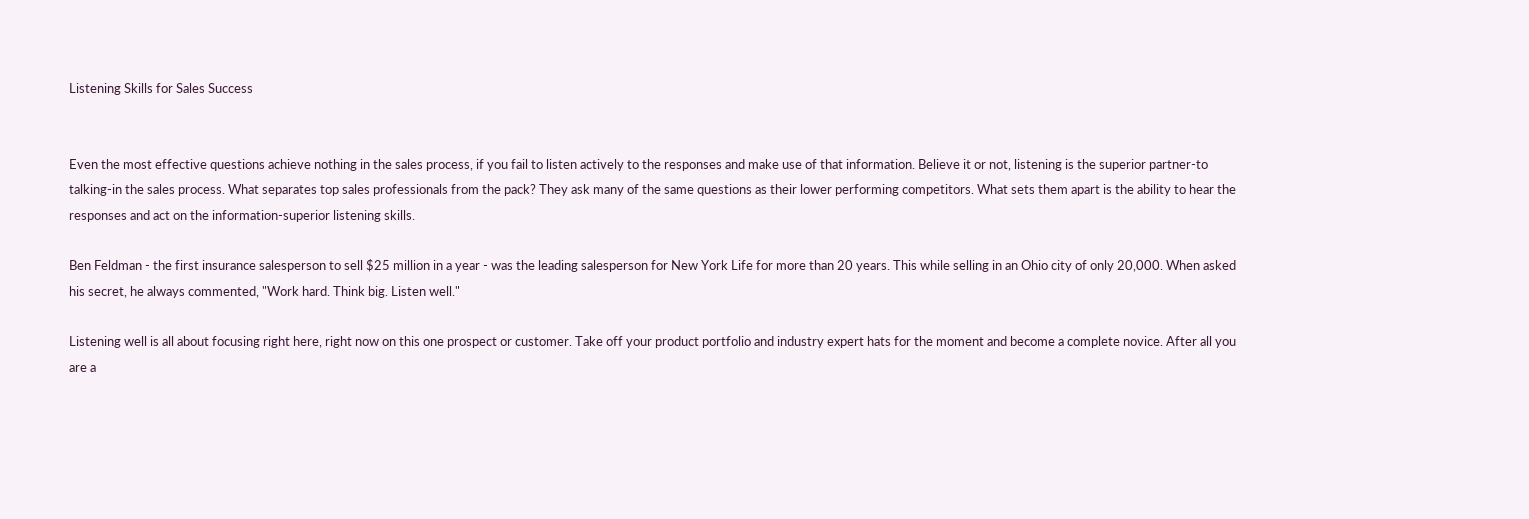Listening Skills for Sales Success


Even the most effective questions achieve nothing in the sales process, if you fail to listen actively to the responses and make use of that information. Believe it or not, listening is the superior partner-to talking-in the sales process. What separates top sales professionals from the pack? They ask many of the same questions as their lower performing competitors. What sets them apart is the ability to hear the responses and act on the information-superior listening skills.

Ben Feldman - the first insurance salesperson to sell $25 million in a year - was the leading salesperson for New York Life for more than 20 years. This while selling in an Ohio city of only 20,000. When asked his secret, he always commented, "Work hard. Think big. Listen well."

Listening well is all about focusing right here, right now on this one prospect or customer. Take off your product portfolio and industry expert hats for the moment and become a complete novice. After all you are a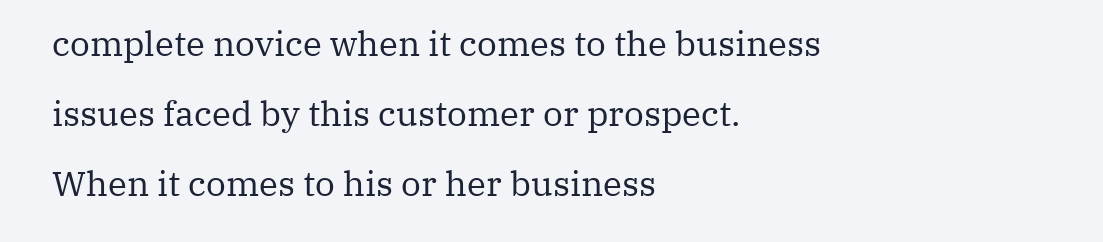complete novice when it comes to the business issues faced by this customer or prospect. When it comes to his or her business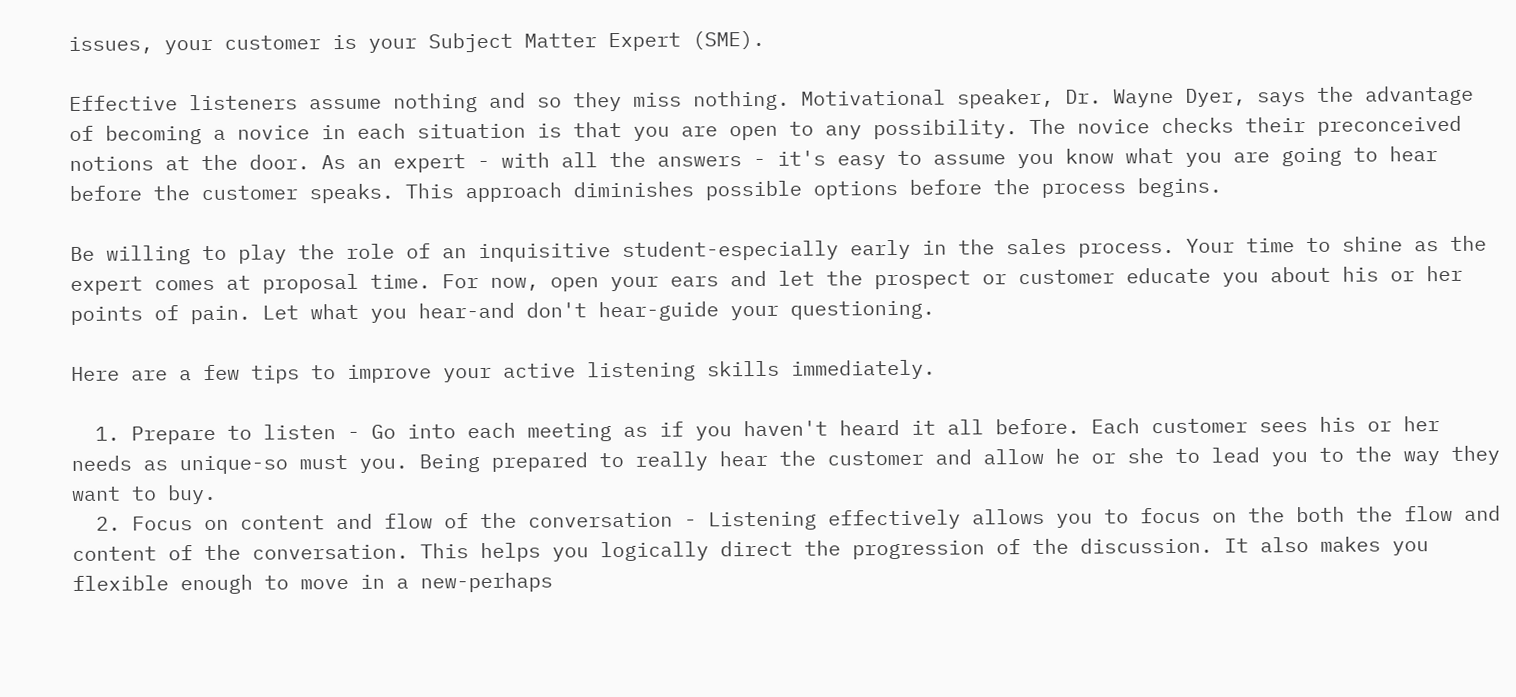issues, your customer is your Subject Matter Expert (SME).

Effective listeners assume nothing and so they miss nothing. Motivational speaker, Dr. Wayne Dyer, says the advantage of becoming a novice in each situation is that you are open to any possibility. The novice checks their preconceived notions at the door. As an expert - with all the answers - it's easy to assume you know what you are going to hear before the customer speaks. This approach diminishes possible options before the process begins.

Be willing to play the role of an inquisitive student-especially early in the sales process. Your time to shine as the expert comes at proposal time. For now, open your ears and let the prospect or customer educate you about his or her points of pain. Let what you hear-and don't hear-guide your questioning.

Here are a few tips to improve your active listening skills immediately.

  1. Prepare to listen - Go into each meeting as if you haven't heard it all before. Each customer sees his or her needs as unique-so must you. Being prepared to really hear the customer and allow he or she to lead you to the way they want to buy.
  2. Focus on content and flow of the conversation - Listening effectively allows you to focus on the both the flow and content of the conversation. This helps you logically direct the progression of the discussion. It also makes you flexible enough to move in a new-perhaps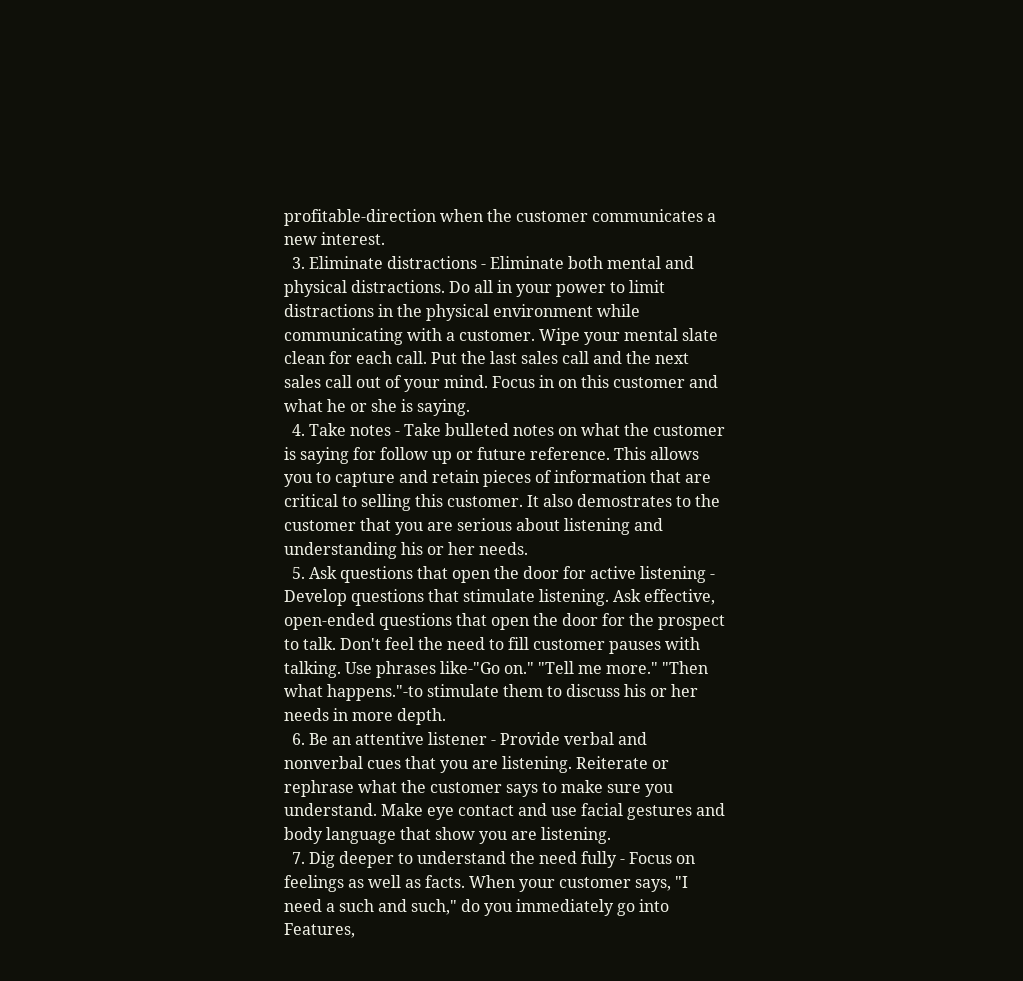profitable-direction when the customer communicates a new interest.
  3. Eliminate distractions - Eliminate both mental and physical distractions. Do all in your power to limit distractions in the physical environment while communicating with a customer. Wipe your mental slate clean for each call. Put the last sales call and the next sales call out of your mind. Focus in on this customer and what he or she is saying.
  4. Take notes - Take bulleted notes on what the customer is saying for follow up or future reference. This allows you to capture and retain pieces of information that are critical to selling this customer. It also demostrates to the customer that you are serious about listening and understanding his or her needs.
  5. Ask questions that open the door for active listening - Develop questions that stimulate listening. Ask effective, open-ended questions that open the door for the prospect to talk. Don't feel the need to fill customer pauses with talking. Use phrases like-"Go on." "Tell me more." "Then what happens."-to stimulate them to discuss his or her needs in more depth.
  6. Be an attentive listener - Provide verbal and nonverbal cues that you are listening. Reiterate or rephrase what the customer says to make sure you understand. Make eye contact and use facial gestures and body language that show you are listening.
  7. Dig deeper to understand the need fully - Focus on feelings as well as facts. When your customer says, "I need a such and such," do you immediately go into Features,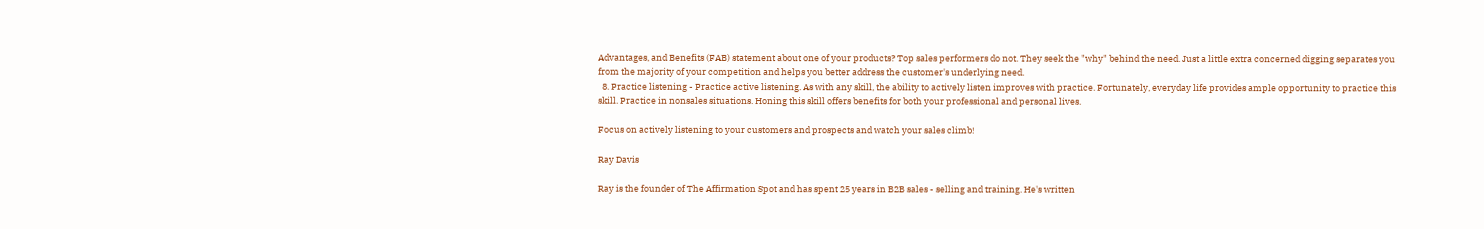Advantages, and Benefits (FAB) statement about one of your products? Top sales performers do not. They seek the "why" behind the need. Just a little extra concerned digging separates you from the majority of your competition and helps you better address the customer's underlying need.
  8. Practice listening - Practice active listening. As with any skill, the ability to actively listen improves with practice. Fortunately, everyday life provides ample opportunity to practice this skill. Practice in nonsales situations. Honing this skill offers benefits for both your professional and personal lives.

Focus on actively listening to your customers and prospects and watch your sales climb!

Ray Davis

Ray is the founder of The Affirmation Spot and has spent 25 years in B2B sales - selling and training. He's written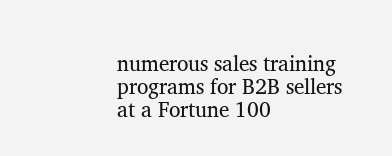numerous sales training programs for B2B sellers at a Fortune 100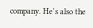company. He's also the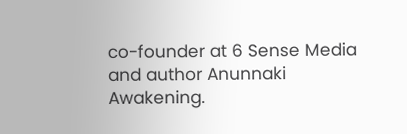co-founder at 6 Sense Media and author Anunnaki Awakening.